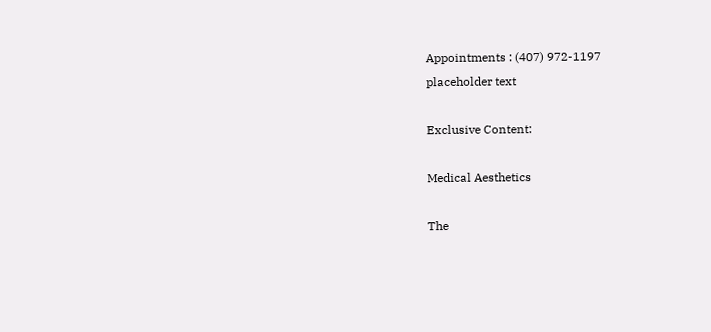Appointments : (407) 972-1197
placeholder text

Exclusive Content:

Medical Aesthetics

The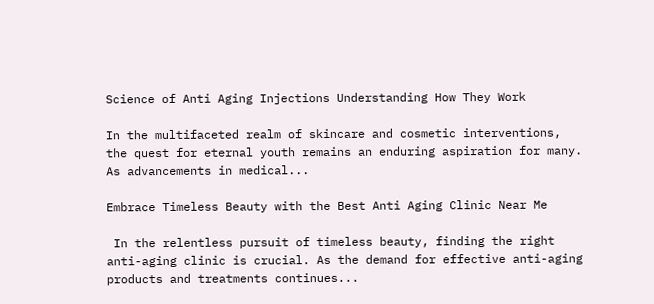Science of Anti Aging Injections Understanding How They Work

In the multifaceted realm of skincare and cosmetic interventions, the quest for eternal youth remains an enduring aspiration for many. As advancements in medical...

Embrace Timeless Beauty with the Best Anti Aging Clinic Near Me

 In the relentless pursuit of timeless beauty, finding the right anti-aging clinic is crucial. As the demand for effective anti-aging products and treatments continues...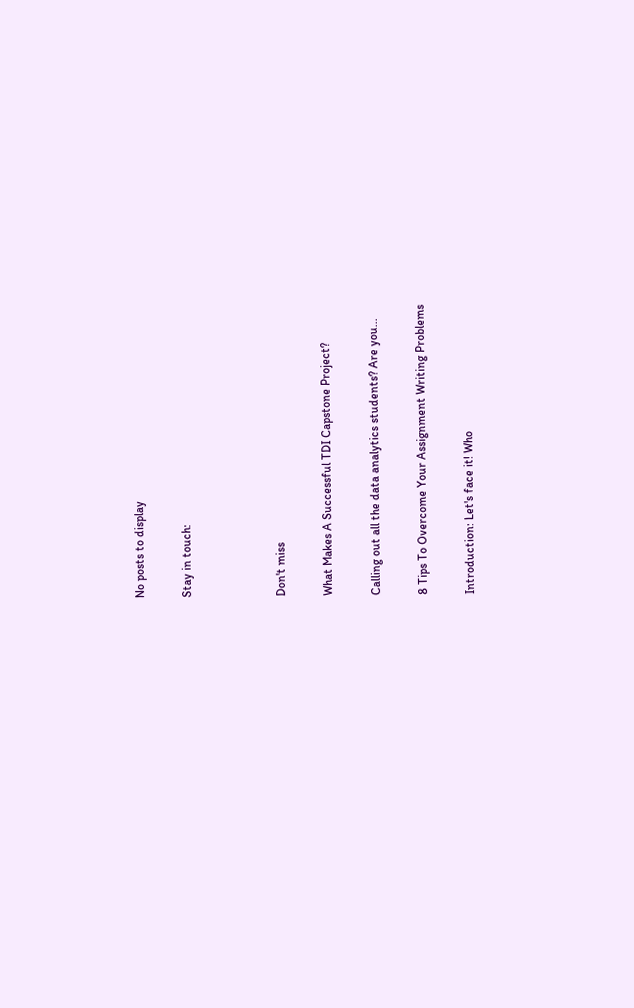No posts to display

Stay in touch:



Don't miss

What Makes A Successful TDI Capstone Project?

Calling out all the data analytics students? Are you...

8 Tips To Overcome Your Assignment Writing Problems

Introduction: Let's face it! Who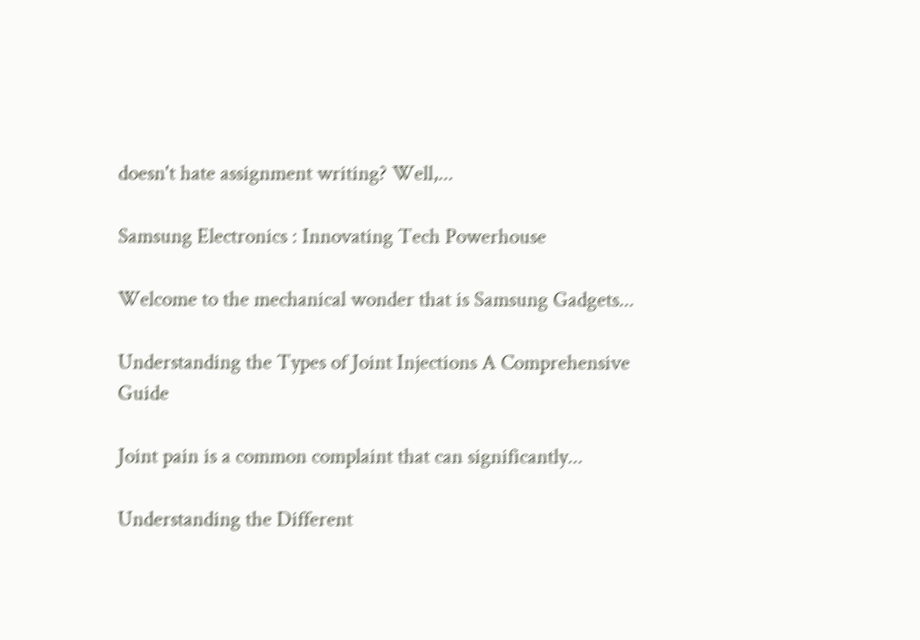doesn't hate assignment writing? Well,...

Samsung Electronics : Innovating Tech Powerhouse

Welcome to the mechanical wonder that is Samsung Gadgets...

Understanding the Types of Joint Injections A Comprehensive Guide

Joint pain is a common complaint that can significantly...

Understanding the Different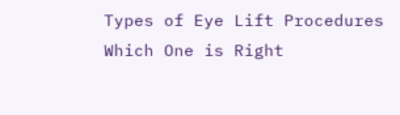Types of Eye Lift Procedures Which One is Right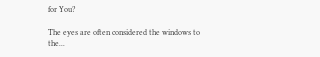for You?

The eyes are often considered the windows to the...